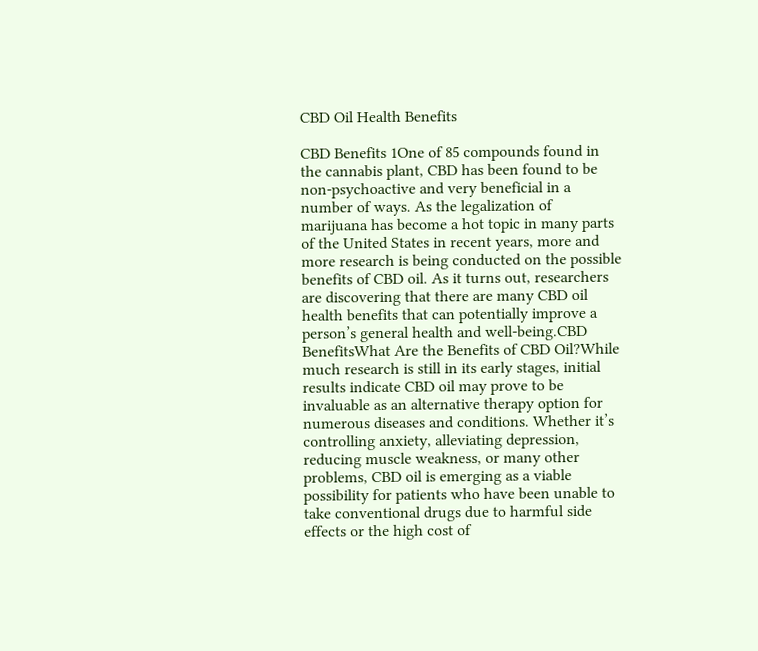CBD Oil Health Benefits

CBD Benefits 1One of 85 compounds found in the cannabis plant, CBD has been found to be non-psychoactive and very beneficial in a number of ways. As the legalization of marijuana has become a hot topic in many parts of the United States in recent years, more and more research is being conducted on the possible benefits of CBD oil. As it turns out, researchers are discovering that there are many CBD oil health benefits that can potentially improve a person’s general health and well-being.CBD BenefitsWhat Are the Benefits of CBD Oil?While much research is still in its early stages, initial results indicate CBD oil may prove to be invaluable as an alternative therapy option for numerous diseases and conditions. Whether it’s controlling anxiety, alleviating depression, reducing muscle weakness, or many other problems, CBD oil is emerging as a viable possibility for patients who have been unable to take conventional drugs due to harmful side effects or the high cost of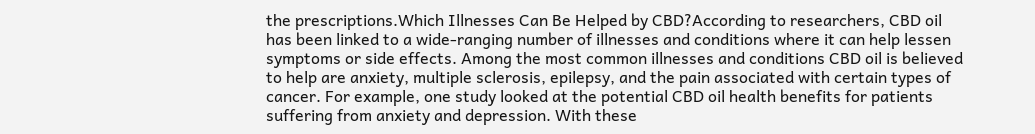the prescriptions.Which Illnesses Can Be Helped by CBD?According to researchers, CBD oil has been linked to a wide-ranging number of illnesses and conditions where it can help lessen symptoms or side effects. Among the most common illnesses and conditions CBD oil is believed to help are anxiety, multiple sclerosis, epilepsy, and the pain associated with certain types of cancer. For example, one study looked at the potential CBD oil health benefits for patients suffering from anxiety and depression. With these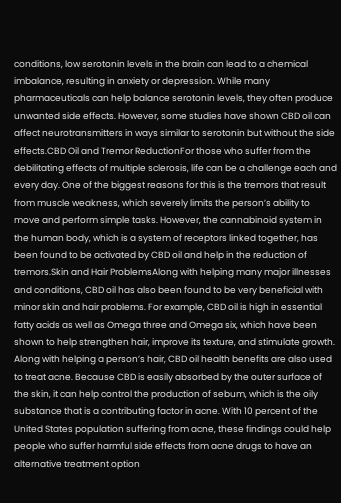conditions, low serotonin levels in the brain can lead to a chemical imbalance, resulting in anxiety or depression. While many pharmaceuticals can help balance serotonin levels, they often produce unwanted side effects. However, some studies have shown CBD oil can affect neurotransmitters in ways similar to serotonin but without the side effects.CBD Oil and Tremor ReductionFor those who suffer from the debilitating effects of multiple sclerosis, life can be a challenge each and every day. One of the biggest reasons for this is the tremors that result from muscle weakness, which severely limits the person’s ability to move and perform simple tasks. However, the cannabinoid system in the human body, which is a system of receptors linked together, has been found to be activated by CBD oil and help in the reduction of tremors.Skin and Hair ProblemsAlong with helping many major illnesses and conditions, CBD oil has also been found to be very beneficial with minor skin and hair problems. For example, CBD oil is high in essential fatty acids as well as Omega three and Omega six, which have been shown to help strengthen hair, improve its texture, and stimulate growth. Along with helping a person’s hair, CBD oil health benefits are also used to treat acne. Because CBD is easily absorbed by the outer surface of the skin, it can help control the production of sebum, which is the oily substance that is a contributing factor in acne. With 10 percent of the United States population suffering from acne, these findings could help people who suffer harmful side effects from acne drugs to have an alternative treatment option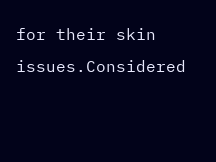for their skin issues.Considered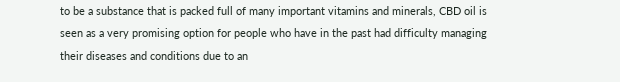to be a substance that is packed full of many important vitamins and minerals, CBD oil is seen as a very promising option for people who have in the past had difficulty managing their diseases and conditions due to an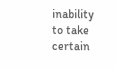inability to take certain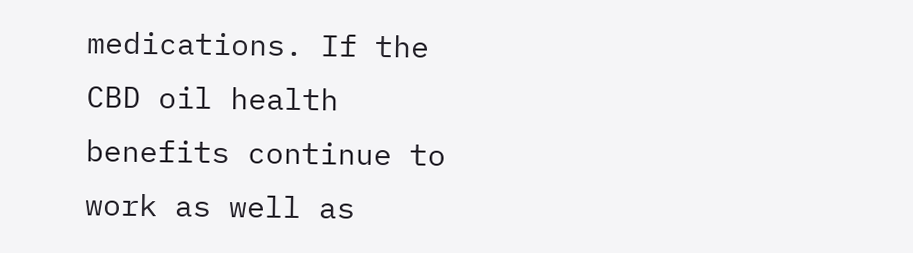medications. If the CBD oil health benefits continue to work as well as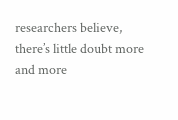researchers believe, there’s little doubt more and more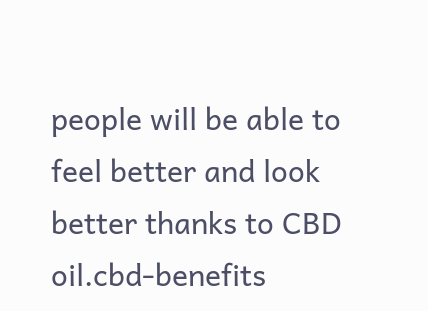people will be able to feel better and look better thanks to CBD oil.cbd-benefits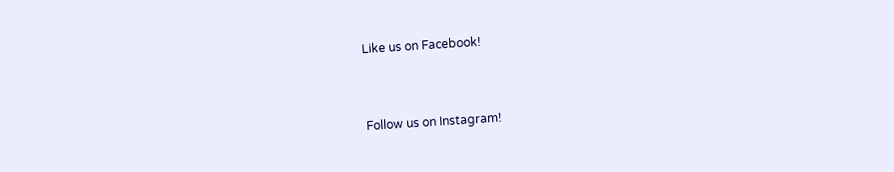Like us on Facebook!


Follow us on Instagram!